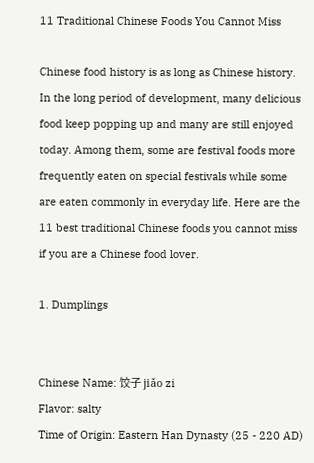11 Traditional Chinese Foods You Cannot Miss

Chinese food history is as long as Chinese history. In the long period of development, many delicious food keep popping up and many are still enjoyed today. Among them, some are festival foods more frequently eaten on special festivals while some are eaten commonly in everyday life. Here are the 11 best traditional Chinese foods you cannot miss if you are a Chinese food lover.

1. Dumplings


Chinese Name: 饺子 jiǎo zi
Flavor: salty
Time of Origin: Eastern Han Dynasty (25 - 220 AD)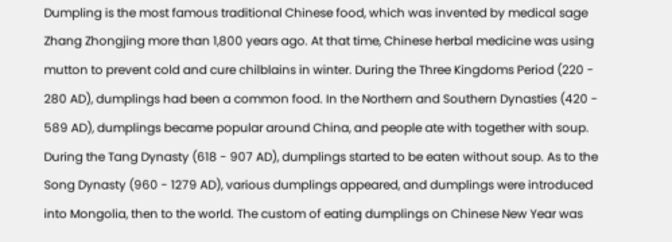Dumpling is the most famous traditional Chinese food, which was invented by medical sage Zhang Zhongjing more than 1,800 years ago. At that time, Chinese herbal medicine was using mutton to prevent cold and cure chilblains in winter. During the Three Kingdoms Period (220 - 280 AD), dumplings had been a common food. In the Northern and Southern Dynasties (420 - 589 AD), dumplings became popular around China, and people ate with together with soup. During the Tang Dynasty (618 - 907 AD), dumplings started to be eaten without soup. As to the Song Dynasty (960 - 1279 AD), various dumplings appeared, and dumplings were introduced into Mongolia, then to the world. The custom of eating dumplings on Chinese New Year was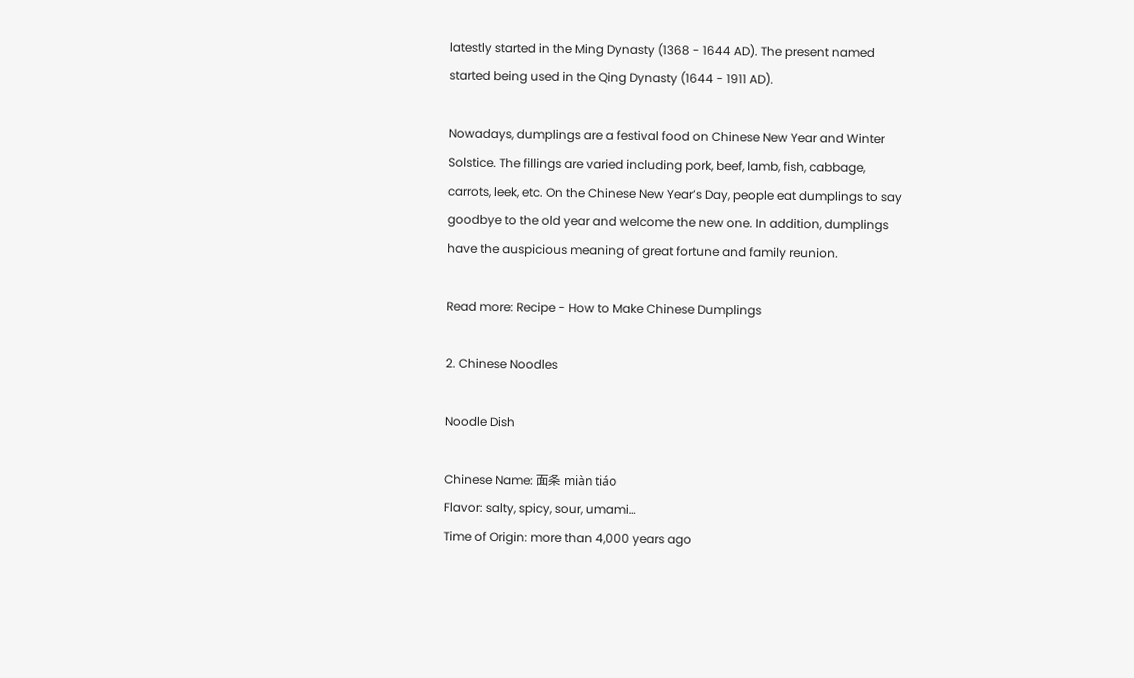latestly started in the Ming Dynasty (1368 - 1644 AD). The present named started being used in the Qing Dynasty (1644 - 1911 AD).

Nowadays, dumplings are a festival food on Chinese New Year and Winter Solstice. The fillings are varied including pork, beef, lamb, fish, cabbage, carrots, leek, etc. On the Chinese New Year’s Day, people eat dumplings to say goodbye to the old year and welcome the new one. In addition, dumplings have the auspicious meaning of great fortune and family reunion.

Read more: Recipe - How to Make Chinese Dumplings

2. Chinese Noodles

Noodle Dish

Chinese Name: 面条 miàn tiáo
Flavor: salty, spicy, sour, umami…
Time of Origin: more than 4,000 years ago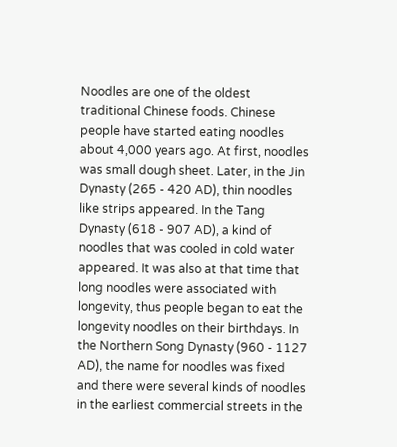Noodles are one of the oldest traditional Chinese foods. Chinese people have started eating noodles about 4,000 years ago. At first, noodles was small dough sheet. Later, in the Jin Dynasty (265 - 420 AD), thin noodles like strips appeared. In the Tang Dynasty (618 - 907 AD), a kind of noodles that was cooled in cold water appeared. It was also at that time that long noodles were associated with longevity, thus people began to eat the longevity noodles on their birthdays. In the Northern Song Dynasty (960 - 1127 AD), the name for noodles was fixed and there were several kinds of noodles in the earliest commercial streets in the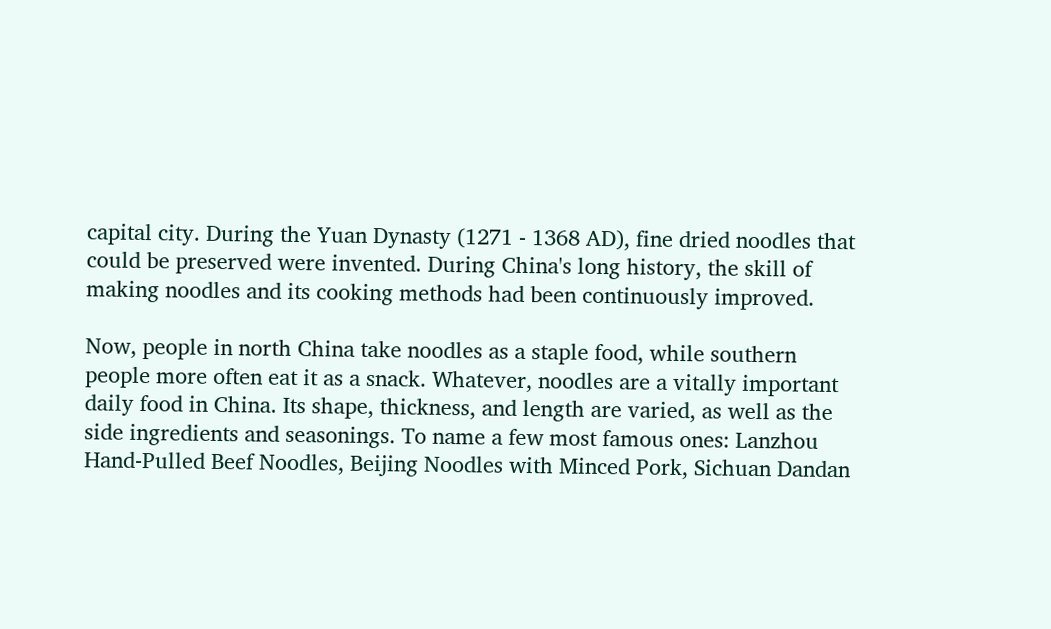capital city. During the Yuan Dynasty (1271 - 1368 AD), fine dried noodles that could be preserved were invented. During China's long history, the skill of making noodles and its cooking methods had been continuously improved.

Now, people in north China take noodles as a staple food, while southern people more often eat it as a snack. Whatever, noodles are a vitally important daily food in China. Its shape, thickness, and length are varied, as well as the side ingredients and seasonings. To name a few most famous ones: Lanzhou Hand-Pulled Beef Noodles, Beijing Noodles with Minced Pork, Sichuan Dandan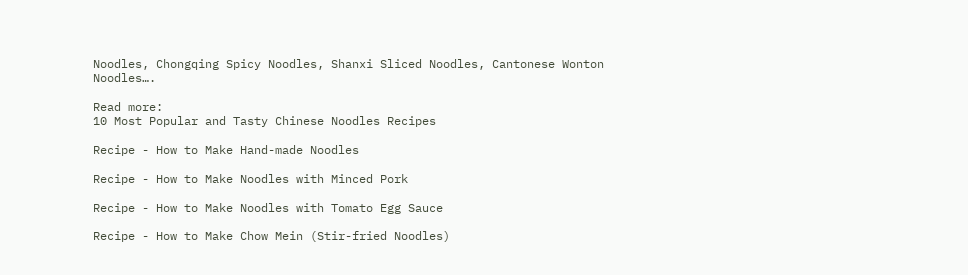Noodles, Chongqing Spicy Noodles, Shanxi Sliced Noodles, Cantonese Wonton Noodles….

Read more:
10 Most Popular and Tasty Chinese Noodles Recipes

Recipe - How to Make Hand-made Noodles

Recipe - How to Make Noodles with Minced Pork

Recipe - How to Make Noodles with Tomato Egg Sauce

Recipe - How to Make Chow Mein (Stir-fried Noodles)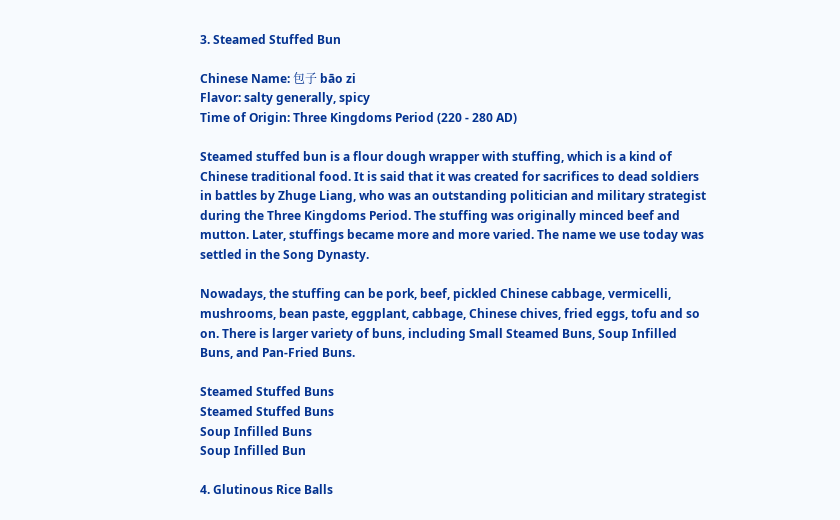3. Steamed Stuffed Bun

Chinese Name: 包子 bāo zi
Flavor: salty generally, spicy
Time of Origin: Three Kingdoms Period (220 - 280 AD)

Steamed stuffed bun is a flour dough wrapper with stuffing, which is a kind of Chinese traditional food. It is said that it was created for sacrifices to dead soldiers in battles by Zhuge Liang, who was an outstanding politician and military strategist during the Three Kingdoms Period. The stuffing was originally minced beef and mutton. Later, stuffings became more and more varied. The name we use today was settled in the Song Dynasty.

Nowadays, the stuffing can be pork, beef, pickled Chinese cabbage, vermicelli, mushrooms, bean paste, eggplant, cabbage, Chinese chives, fried eggs, tofu and so on. There is larger variety of buns, including Small Steamed Buns, Soup Infilled Buns, and Pan-Fried Buns.

Steamed Stuffed Buns
Steamed Stuffed Buns
Soup Infilled Buns
Soup Infilled Bun

4. Glutinous Rice Balls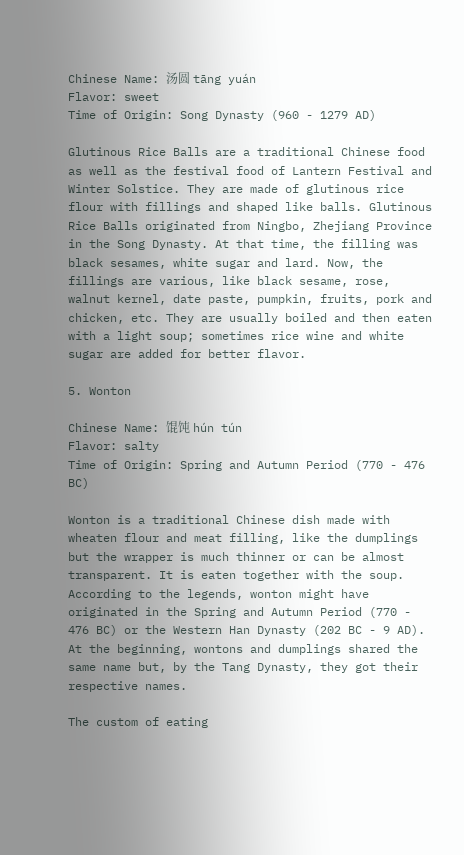Chinese Name: 汤圆 tāng yuán
Flavor: sweet
Time of Origin: Song Dynasty (960 - 1279 AD)

Glutinous Rice Balls are a traditional Chinese food as well as the festival food of Lantern Festival and Winter Solstice. They are made of glutinous rice flour with fillings and shaped like balls. Glutinous Rice Balls originated from Ningbo, Zhejiang Province in the Song Dynasty. At that time, the filling was black sesames, white sugar and lard. Now, the fillings are various, like black sesame, rose, walnut kernel, date paste, pumpkin, fruits, pork and chicken, etc. They are usually boiled and then eaten with a light soup; sometimes rice wine and white sugar are added for better flavor.

5. Wonton

Chinese Name: 馄饨 hún tún
Flavor: salty
Time of Origin: Spring and Autumn Period (770 - 476 BC)

Wonton is a traditional Chinese dish made with wheaten flour and meat filling, like the dumplings but the wrapper is much thinner or can be almost transparent. It is eaten together with the soup. According to the legends, wonton might have originated in the Spring and Autumn Period (770 - 476 BC) or the Western Han Dynasty (202 BC - 9 AD). At the beginning, wontons and dumplings shared the same name but, by the Tang Dynasty, they got their respective names.

The custom of eating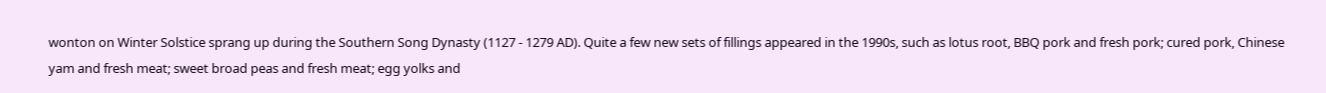wonton on Winter Solstice sprang up during the Southern Song Dynasty (1127 - 1279 AD). Quite a few new sets of fillings appeared in the 1990s, such as lotus root, BBQ pork and fresh pork; cured pork, Chinese yam and fresh meat; sweet broad peas and fresh meat; egg yolks and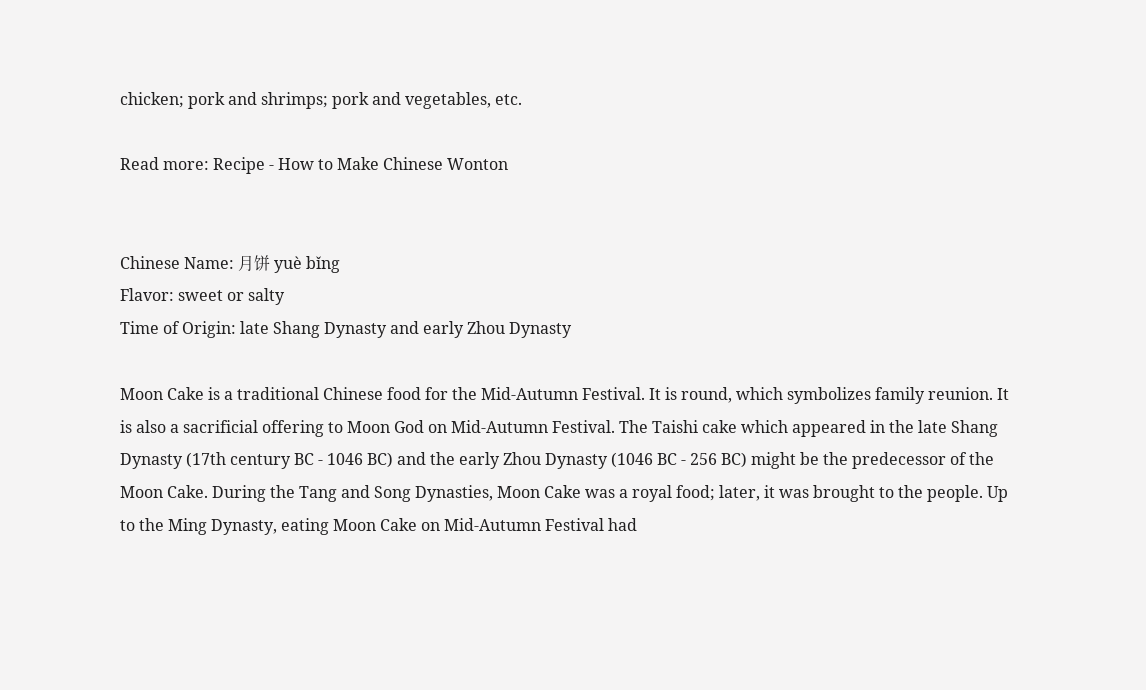chicken; pork and shrimps; pork and vegetables, etc.

Read more: Recipe - How to Make Chinese Wonton


Chinese Name: 月饼 yuè bǐng
Flavor: sweet or salty
Time of Origin: late Shang Dynasty and early Zhou Dynasty

Moon Cake is a traditional Chinese food for the Mid-Autumn Festival. It is round, which symbolizes family reunion. It is also a sacrificial offering to Moon God on Mid-Autumn Festival. The Taishi cake which appeared in the late Shang Dynasty (17th century BC - 1046 BC) and the early Zhou Dynasty (1046 BC - 256 BC) might be the predecessor of the Moon Cake. During the Tang and Song Dynasties, Moon Cake was a royal food; later, it was brought to the people. Up to the Ming Dynasty, eating Moon Cake on Mid-Autumn Festival had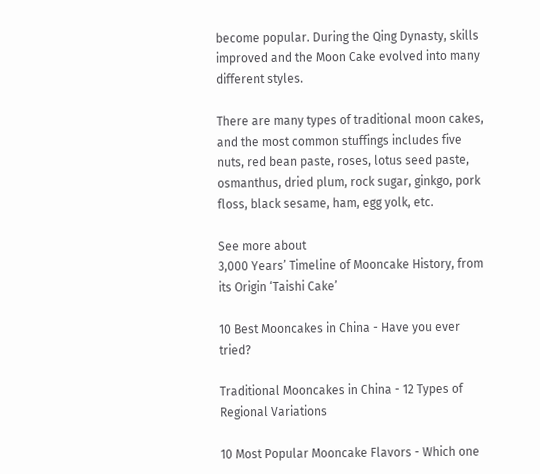become popular. During the Qing Dynasty, skills improved and the Moon Cake evolved into many different styles.

There are many types of traditional moon cakes, and the most common stuffings includes five nuts, red bean paste, roses, lotus seed paste, osmanthus, dried plum, rock sugar, ginkgo, pork floss, black sesame, ham, egg yolk, etc.

See more about
3,000 Years’ Timeline of Mooncake History, from its Origin ‘Taishi Cake’

10 Best Mooncakes in China - Have you ever tried?

Traditional Mooncakes in China - 12 Types of Regional Variations

10 Most Popular Mooncake Flavors - Which one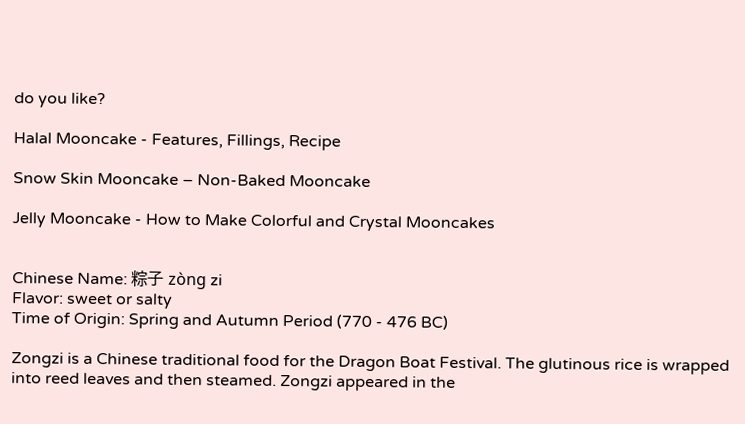do you like?

Halal Mooncake - Features, Fillings, Recipe

Snow Skin Mooncake – Non-Baked Mooncake

Jelly Mooncake - How to Make Colorful and Crystal Mooncakes


Chinese Name: 粽子 zòng zi
Flavor: sweet or salty
Time of Origin: Spring and Autumn Period (770 - 476 BC)

Zongzi is a Chinese traditional food for the Dragon Boat Festival. The glutinous rice is wrapped into reed leaves and then steamed. Zongzi appeared in the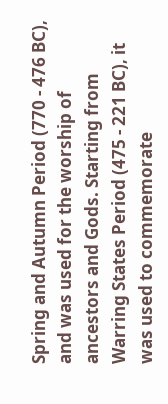Spring and Autumn Period (770 - 476 BC), and was used for the worship of ancestors and Gods. Starting from Warring States Period (475 - 221 BC), it was used to commemorate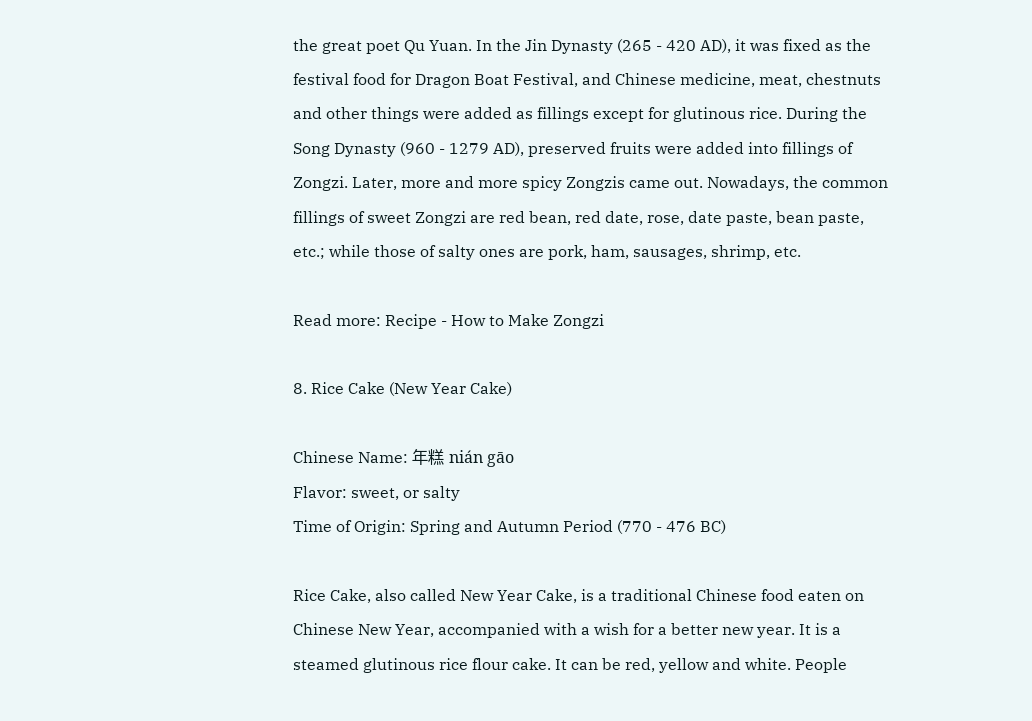the great poet Qu Yuan. In the Jin Dynasty (265 - 420 AD), it was fixed as the festival food for Dragon Boat Festival, and Chinese medicine, meat, chestnuts and other things were added as fillings except for glutinous rice. During the Song Dynasty (960 - 1279 AD), preserved fruits were added into fillings of Zongzi. Later, more and more spicy Zongzis came out. Nowadays, the common fillings of sweet Zongzi are red bean, red date, rose, date paste, bean paste, etc.; while those of salty ones are pork, ham, sausages, shrimp, etc.

Read more: Recipe - How to Make Zongzi

8. Rice Cake (New Year Cake)

Chinese Name: 年糕 nián gāo
Flavor: sweet, or salty
Time of Origin: Spring and Autumn Period (770 - 476 BC)

Rice Cake, also called New Year Cake, is a traditional Chinese food eaten on Chinese New Year, accompanied with a wish for a better new year. It is a steamed glutinous rice flour cake. It can be red, yellow and white. People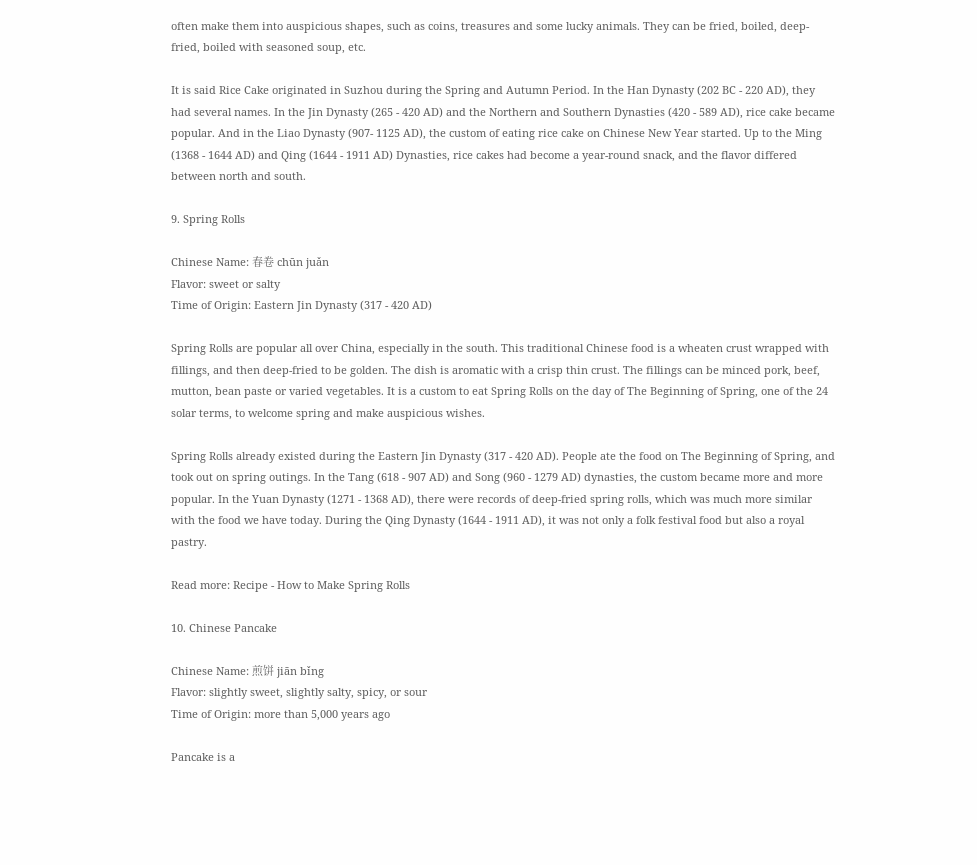often make them into auspicious shapes, such as coins, treasures and some lucky animals. They can be fried, boiled, deep-fried, boiled with seasoned soup, etc.

It is said Rice Cake originated in Suzhou during the Spring and Autumn Period. In the Han Dynasty (202 BC - 220 AD), they had several names. In the Jin Dynasty (265 - 420 AD) and the Northern and Southern Dynasties (420 - 589 AD), rice cake became popular. And in the Liao Dynasty (907- 1125 AD), the custom of eating rice cake on Chinese New Year started. Up to the Ming (1368 - 1644 AD) and Qing (1644 - 1911 AD) Dynasties, rice cakes had become a year-round snack, and the flavor differed between north and south.

9. Spring Rolls

Chinese Name: 春卷 chūn juǎn
Flavor: sweet or salty
Time of Origin: Eastern Jin Dynasty (317 - 420 AD)

Spring Rolls are popular all over China, especially in the south. This traditional Chinese food is a wheaten crust wrapped with fillings, and then deep-fried to be golden. The dish is aromatic with a crisp thin crust. The fillings can be minced pork, beef, mutton, bean paste or varied vegetables. It is a custom to eat Spring Rolls on the day of The Beginning of Spring, one of the 24 solar terms, to welcome spring and make auspicious wishes.

Spring Rolls already existed during the Eastern Jin Dynasty (317 - 420 AD). People ate the food on The Beginning of Spring, and took out on spring outings. In the Tang (618 - 907 AD) and Song (960 - 1279 AD) dynasties, the custom became more and more popular. In the Yuan Dynasty (1271 - 1368 AD), there were records of deep-fried spring rolls, which was much more similar with the food we have today. During the Qing Dynasty (1644 - 1911 AD), it was not only a folk festival food but also a royal pastry.

Read more: Recipe - How to Make Spring Rolls

10. Chinese Pancake

Chinese Name: 煎饼 jiān bǐng
Flavor: slightly sweet, slightly salty, spicy, or sour
Time of Origin: more than 5,000 years ago

Pancake is a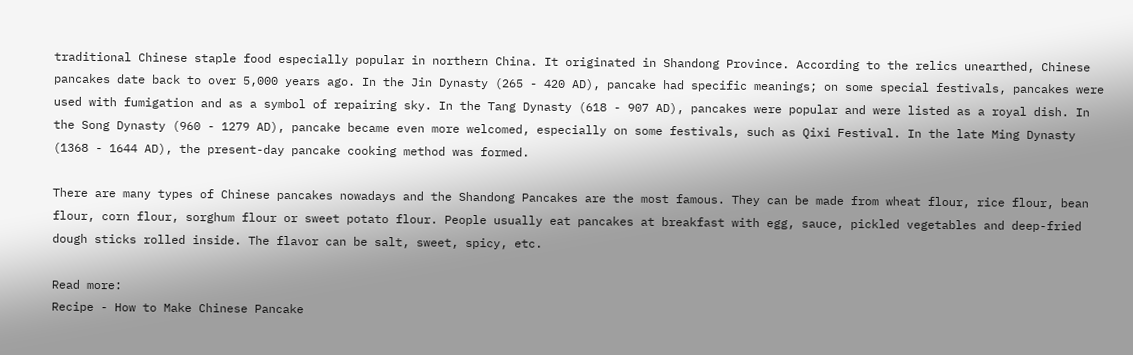traditional Chinese staple food especially popular in northern China. It originated in Shandong Province. According to the relics unearthed, Chinese pancakes date back to over 5,000 years ago. In the Jin Dynasty (265 - 420 AD), pancake had specific meanings; on some special festivals, pancakes were used with fumigation and as a symbol of repairing sky. In the Tang Dynasty (618 - 907 AD), pancakes were popular and were listed as a royal dish. In the Song Dynasty (960 - 1279 AD), pancake became even more welcomed, especially on some festivals, such as Qixi Festival. In the late Ming Dynasty (1368 - 1644 AD), the present-day pancake cooking method was formed.

There are many types of Chinese pancakes nowadays and the Shandong Pancakes are the most famous. They can be made from wheat flour, rice flour, bean flour, corn flour, sorghum flour or sweet potato flour. People usually eat pancakes at breakfast with egg, sauce, pickled vegetables and deep-fried dough sticks rolled inside. The flavor can be salt, sweet, spicy, etc.

Read more:
Recipe - How to Make Chinese Pancake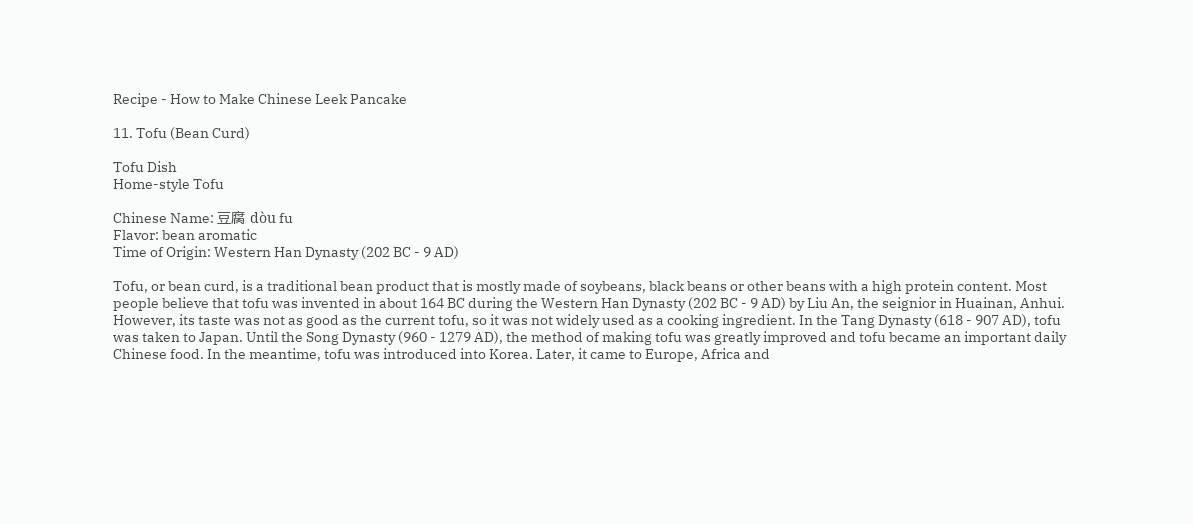Recipe - How to Make Chinese Leek Pancake

11. Tofu (Bean Curd)

Tofu Dish
Home-style Tofu

Chinese Name: 豆腐 dòu fu
Flavor: bean aromatic
Time of Origin: Western Han Dynasty (202 BC - 9 AD)

Tofu, or bean curd, is a traditional bean product that is mostly made of soybeans, black beans or other beans with a high protein content. Most people believe that tofu was invented in about 164 BC during the Western Han Dynasty (202 BC - 9 AD) by Liu An, the seignior in Huainan, Anhui. However, its taste was not as good as the current tofu, so it was not widely used as a cooking ingredient. In the Tang Dynasty (618 - 907 AD), tofu was taken to Japan. Until the Song Dynasty (960 - 1279 AD), the method of making tofu was greatly improved and tofu became an important daily Chinese food. In the meantime, tofu was introduced into Korea. Later, it came to Europe, Africa and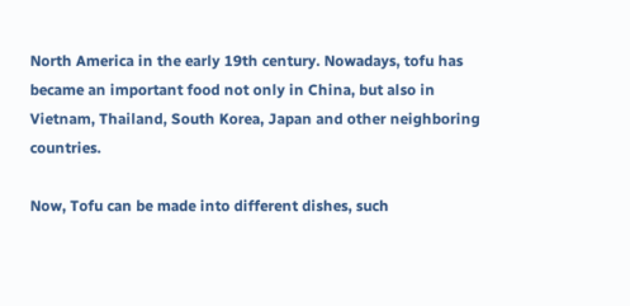North America in the early 19th century. Nowadays, tofu has became an important food not only in China, but also in Vietnam, Thailand, South Korea, Japan and other neighboring countries.

Now, Tofu can be made into different dishes, such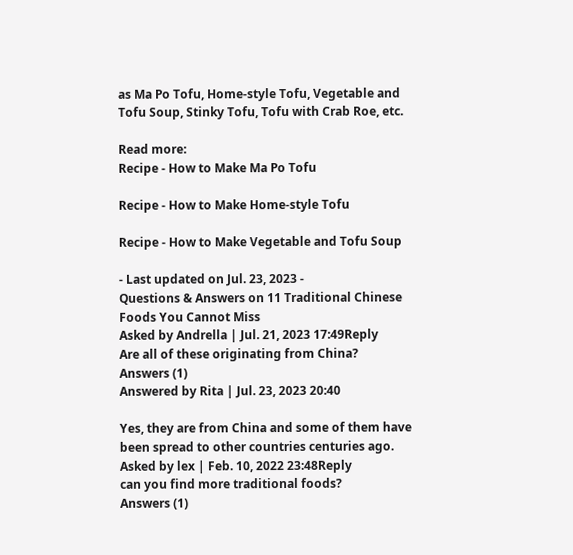as Ma Po Tofu, Home-style Tofu, Vegetable and Tofu Soup, Stinky Tofu, Tofu with Crab Roe, etc.

Read more:
Recipe - How to Make Ma Po Tofu

Recipe - How to Make Home-style Tofu

Recipe - How to Make Vegetable and Tofu Soup

- Last updated on Jul. 23, 2023 -
Questions & Answers on 11 Traditional Chinese Foods You Cannot Miss
Asked by Andrella | Jul. 21, 2023 17:49Reply
Are all of these originating from China?
Answers (1)
Answered by Rita | Jul. 23, 2023 20:40

Yes, they are from China and some of them have been spread to other countries centuries ago.
Asked by lex | Feb. 10, 2022 23:48Reply
can you find more traditional foods?
Answers (1)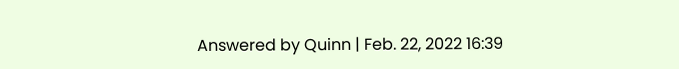Answered by Quinn | Feb. 22, 2022 16:39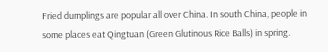Fried dumplings are popular all over China. In south China, people in some places eat Qingtuan (Green Glutinous Rice Balls) in spring.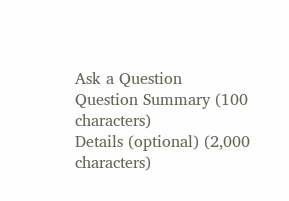Ask a Question
Question Summary (100 characters)
Details (optional) (2,000 characters)